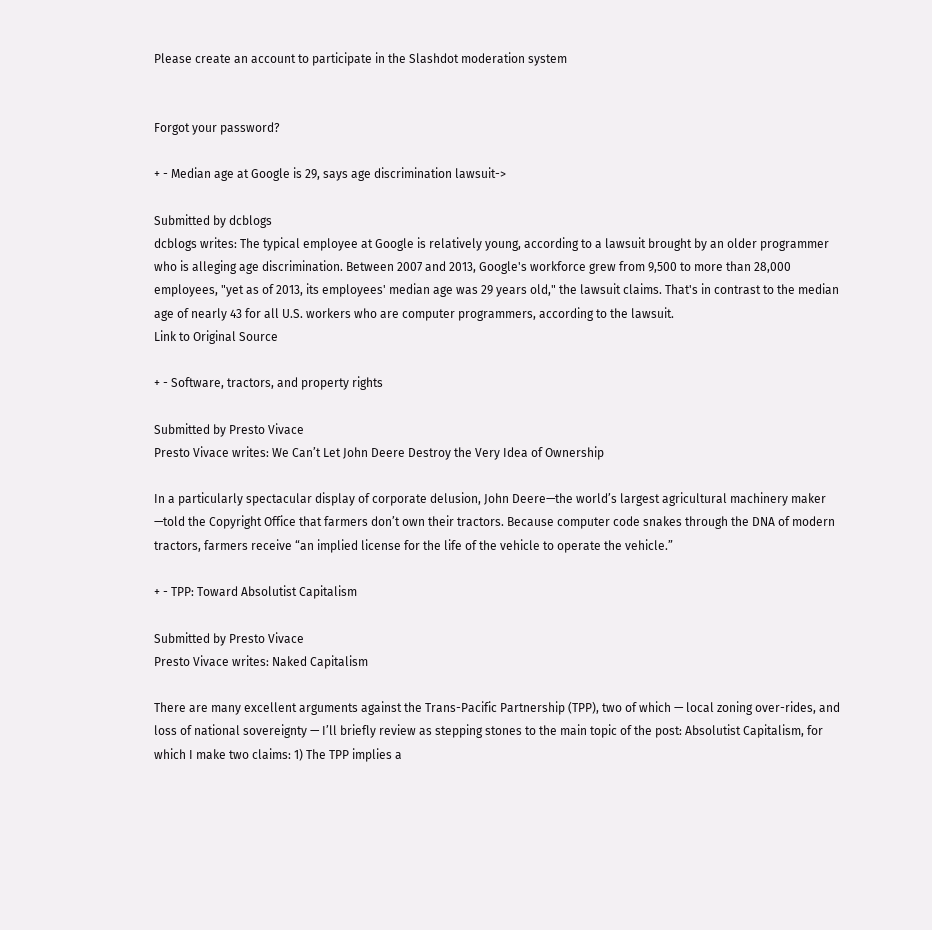Please create an account to participate in the Slashdot moderation system


Forgot your password?

+ - Median age at Google is 29, says age discrimination lawsuit->

Submitted by dcblogs
dcblogs writes: The typical employee at Google is relatively young, according to a lawsuit brought by an older programmer who is alleging age discrimination. Between 2007 and 2013, Google's workforce grew from 9,500 to more than 28,000 employees, "yet as of 2013, its employees' median age was 29 years old," the lawsuit claims. That's in contrast to the median age of nearly 43 for all U.S. workers who are computer programmers, according to the lawsuit.
Link to Original Source

+ - Software, tractors, and property rights

Submitted by Presto Vivace
Presto Vivace writes: We Can’t Let John Deere Destroy the Very Idea of Ownership

In a particularly spectacular display of corporate delusion, John Deere—the world’s largest agricultural machinery maker —told the Copyright Office that farmers don’t own their tractors. Because computer code snakes through the DNA of modern tractors, farmers receive “an implied license for the life of the vehicle to operate the vehicle.”

+ - TPP: Toward Absolutist Capitalism

Submitted by Presto Vivace
Presto Vivace writes: Naked Capitalism

There are many excellent arguments against the Trans-Pacific Partnership (TPP), two of which — local zoning over-rides, and loss of national sovereignty — I’ll briefly review as stepping stones to the main topic of the post: Absolutist Capitalism, for which I make two claims: 1) The TPP implies a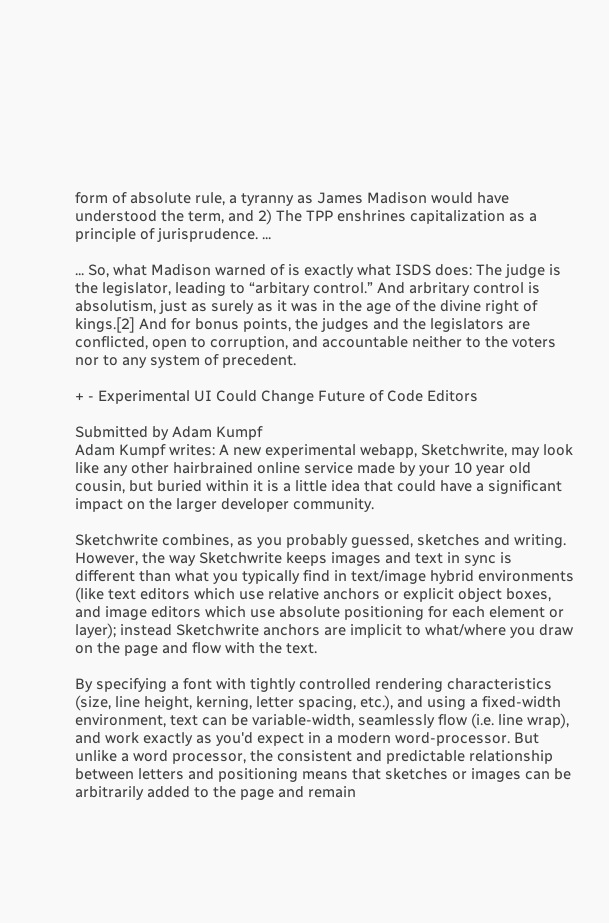form of absolute rule, a tyranny as James Madison would have understood the term, and 2) The TPP enshrines capitalization as a principle of jurisprudence. ...

... So, what Madison warned of is exactly what ISDS does: The judge is the legislator, leading to “arbitary control.” And arbritary control is absolutism, just as surely as it was in the age of the divine right of kings.[2] And for bonus points, the judges and the legislators are conflicted, open to corruption, and accountable neither to the voters nor to any system of precedent.

+ - Experimental UI Could Change Future of Code Editors

Submitted by Adam Kumpf
Adam Kumpf writes: A new experimental webapp, Sketchwrite, may look like any other hairbrained online service made by your 10 year old cousin, but buried within it is a little idea that could have a significant impact on the larger developer community.

Sketchwrite combines, as you probably guessed, sketches and writing. However, the way Sketchwrite keeps images and text in sync is different than what you typically find in text/image hybrid environments (like text editors which use relative anchors or explicit object boxes, and image editors which use absolute positioning for each element or layer); instead Sketchwrite anchors are implicit to what/where you draw on the page and flow with the text.

By specifying a font with tightly controlled rendering characteristics (size, line height, kerning, letter spacing, etc.), and using a fixed-width environment, text can be variable-width, seamlessly flow (i.e. line wrap), and work exactly as you'd expect in a modern word-processor. But unlike a word processor, the consistent and predictable relationship between letters and positioning means that sketches or images can be arbitrarily added to the page and remain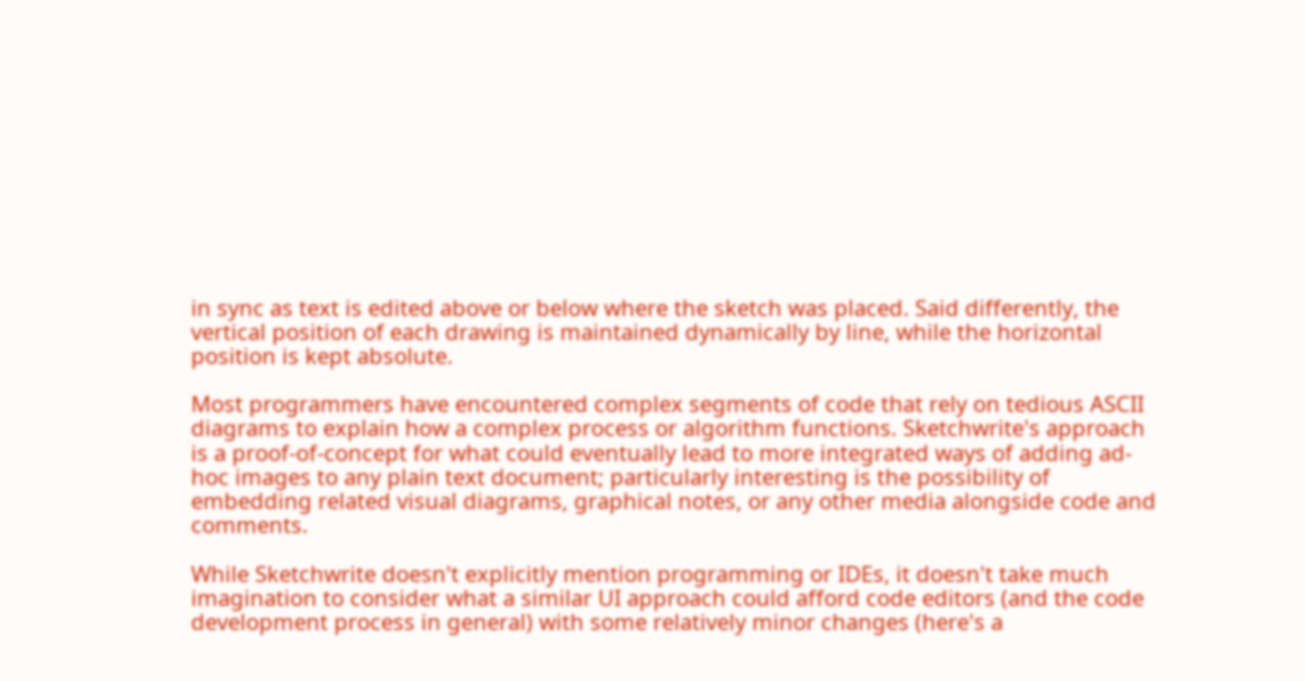in sync as text is edited above or below where the sketch was placed. Said differently, the vertical position of each drawing is maintained dynamically by line, while the horizontal position is kept absolute.

Most programmers have encountered complex segments of code that rely on tedious ASCII diagrams to explain how a complex process or algorithm functions. Sketchwrite's approach is a proof-of-concept for what could eventually lead to more integrated ways of adding ad-hoc images to any plain text document; particularly interesting is the possibility of embedding related visual diagrams, graphical notes, or any other media alongside code and comments.

While Sketchwrite doesn't explicitly mention programming or IDEs, it doesn't take much imagination to consider what a similar UI approach could afford code editors (and the code development process in general) with some relatively minor changes (here's a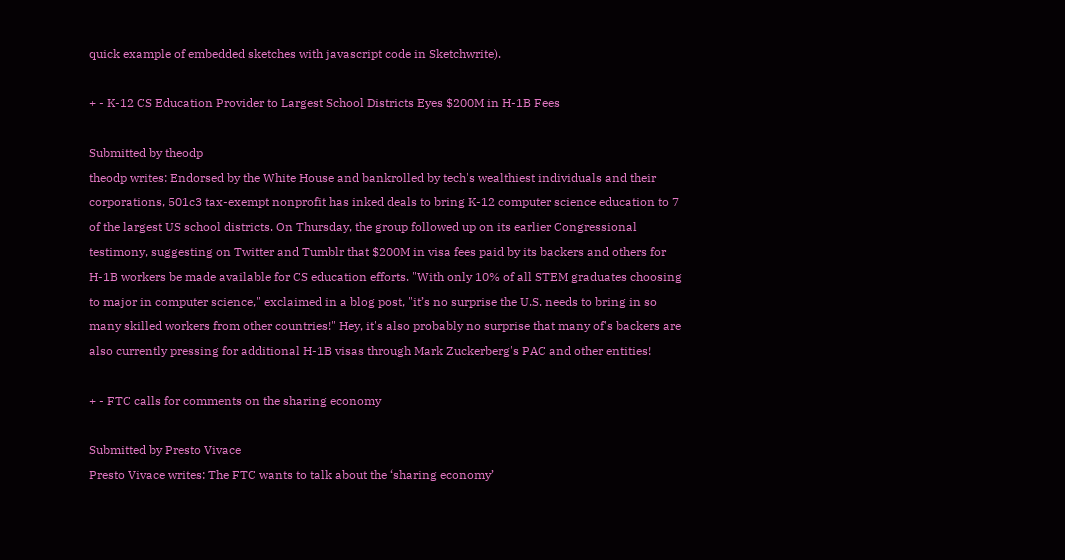quick example of embedded sketches with javascript code in Sketchwrite).

+ - K-12 CS Education Provider to Largest School Districts Eyes $200M in H-1B Fees

Submitted by theodp
theodp writes: Endorsed by the White House and bankrolled by tech's wealthiest individuals and their corporations, 501c3 tax-exempt nonprofit has inked deals to bring K-12 computer science education to 7 of the largest US school districts. On Thursday, the group followed up on its earlier Congressional testimony, suggesting on Twitter and Tumblr that $200M in visa fees paid by its backers and others for H-1B workers be made available for CS education efforts. "With only 10% of all STEM graduates choosing to major in computer science," exclaimed in a blog post, "it’s no surprise the U.S. needs to bring in so many skilled workers from other countries!" Hey, it's also probably no surprise that many of's backers are also currently pressing for additional H-1B visas through Mark Zuckerberg's PAC and other entities!

+ - FTC calls for comments on the sharing economy

Submitted by Presto Vivace
Presto Vivace writes: The FTC wants to talk about the ‘sharing economy’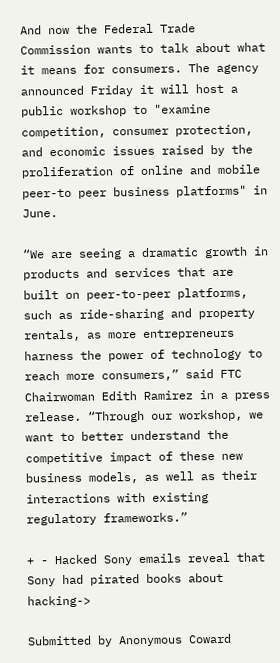And now the Federal Trade Commission wants to talk about what it means for consumers. The agency announced Friday it will host a public workshop to "examine competition, consumer protection, and economic issues raised by the proliferation of online and mobile peer-to peer business platforms" in June.

“We are seeing a dramatic growth in products and services that are built on peer-to-peer platforms, such as ride-sharing and property rentals, as more entrepreneurs harness the power of technology to reach more consumers,” said FTC Chairwoman Edith Ramirez in a press release. “Through our workshop, we want to better understand the competitive impact of these new business models, as well as their interactions with existing regulatory frameworks.”

+ - Hacked Sony emails reveal that Sony had pirated books about hacking->

Submitted by Anonymous Coward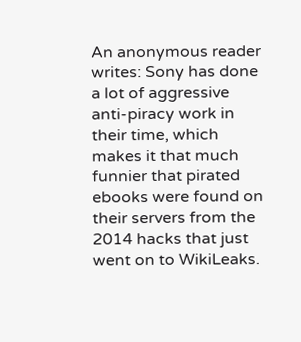An anonymous reader writes: Sony has done a lot of aggressive anti-piracy work in their time, which makes it that much funnier that pirated ebooks were found on their servers from the 2014 hacks that just went on to WikiLeaks.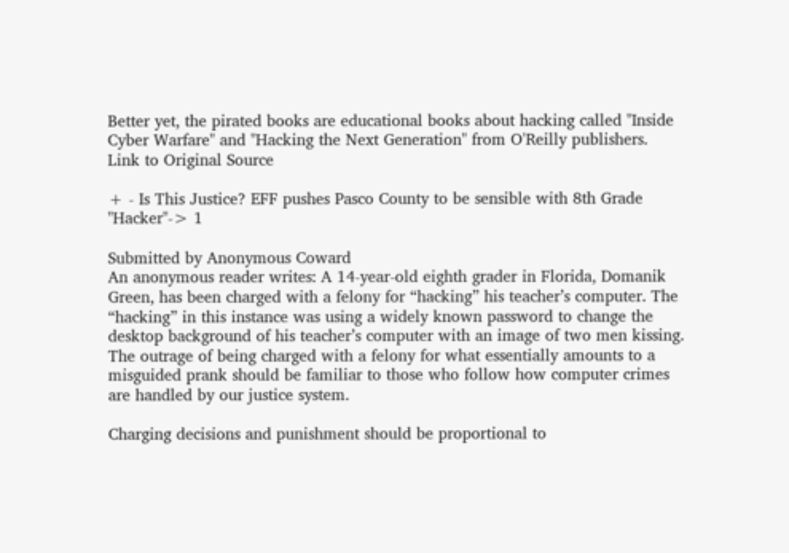Better yet, the pirated books are educational books about hacking called "Inside Cyber Warfare" and "Hacking the Next Generation" from O'Reilly publishers.
Link to Original Source

+ - Is This Justice? EFF pushes Pasco County to be sensible with 8th Grade "Hacker"-> 1

Submitted by Anonymous Coward
An anonymous reader writes: A 14-year-old eighth grader in Florida, Domanik Green, has been charged with a felony for “hacking” his teacher’s computer. The “hacking” in this instance was using a widely known password to change the desktop background of his teacher’s computer with an image of two men kissing. The outrage of being charged with a felony for what essentially amounts to a misguided prank should be familiar to those who follow how computer crimes are handled by our justice system.

Charging decisions and punishment should be proportional to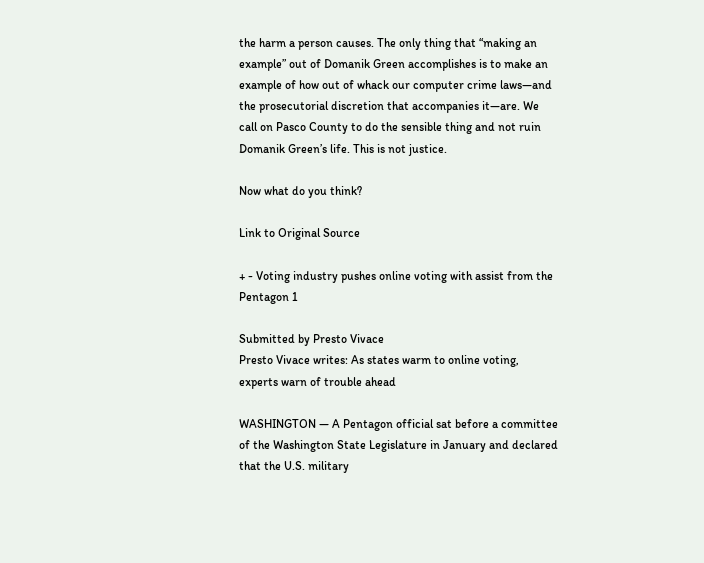the harm a person causes. The only thing that “making an example” out of Domanik Green accomplishes is to make an example of how out of whack our computer crime laws—and the prosecutorial discretion that accompanies it—are. We call on Pasco County to do the sensible thing and not ruin Domanik Green’s life. This is not justice.

Now what do you think?

Link to Original Source

+ - Voting industry pushes online voting with assist from the Pentagon 1

Submitted by Presto Vivace
Presto Vivace writes: As states warm to online voting, experts warn of trouble ahead

WASHINGTON — A Pentagon official sat before a committee of the Washington State Legislature in January and declared that the U.S. military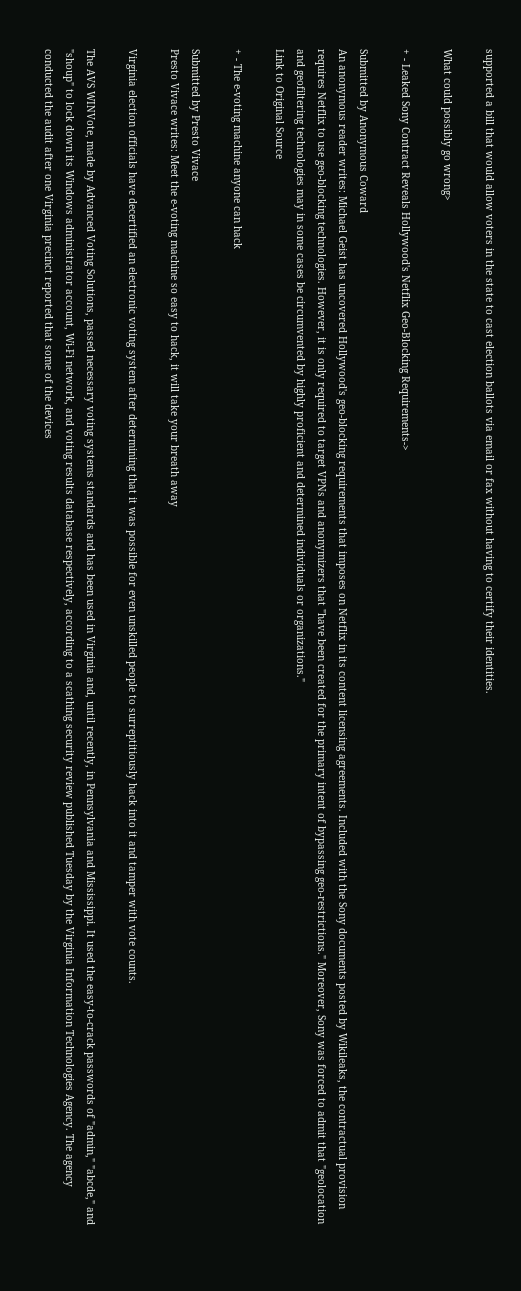supported a bill that would allow voters in the state to cast election ballots via email or fax without having to certify their identities.

What could possibly go wrong>

+ - Leaked Sony Contract Reveals Hollywood's Netflix Geo-Blocking Requirements->

Submitted by Anonymous Coward
An anonymous reader writes: Michael Geist has uncovered Hollywood's geo-blocking requirements that imposes on Netflix in its content licensing agreements. Included with the Sony documents posted by Wikileaks, the contractual provision requires Netflix to use geo-blocking technologies. However, it is only required to target VPNs and anonymizers that "have been created for the primary intent of bypassing geo-restrictions." Moreover, Sony was forced to admit that "geolocation and geofiltering technologies may in some cases be circumvented by highly proficient and determined individuals or organizations."
Link to Original Source

+ - The e-voting machine anyone can hack

Submitted by Presto Vivace
Presto Vivace writes: Meet the e-voting machine so easy to hack, it will take your breath away

Virginia election officials have decertified an electronic voting system after determining that it was possible for even unskilled people to surreptitiously hack into it and tamper with vote counts.

The AVS WINVote, made by Advanced Voting Solutions, passed necessary voting systems standards and has been used in Virginia and, until recently, in Pennsylvania and Mississippi. It used the easy-to-crack passwords of "admin," "abcde," and "shoup" to lock down its Windows administrator account, Wi-Fi network, and voting results database respectively, according to a scathing security review published Tuesday by the Virginia Information Technologies Agency. The agency conducted the audit after one Virginia precinct reported that some of the devices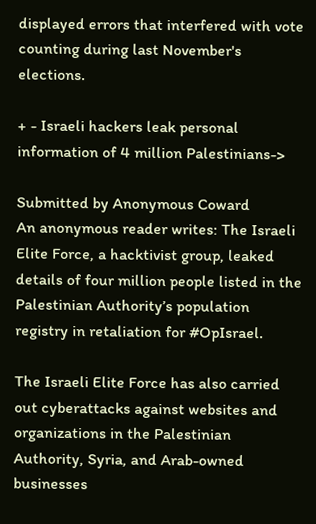displayed errors that interfered with vote counting during last November's elections.

+ - Israeli hackers leak personal information of 4 million Palestinians->

Submitted by Anonymous Coward
An anonymous reader writes: The Israeli Elite Force, a hacktivist group, leaked details of four million people listed in the Palestinian Authority’s population registry in retaliation for #OpIsrael.

The Israeli Elite Force has also carried out cyberattacks against websites and organizations in the Palestinian Authority, Syria, and Arab-owned businesses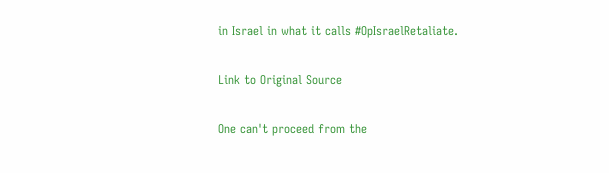in Israel in what it calls #OpIsraelRetaliate.

Link to Original Source

One can't proceed from the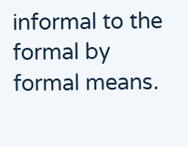informal to the formal by formal means.